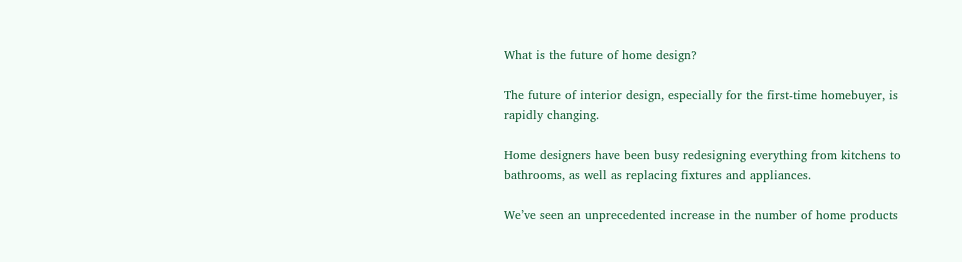What is the future of home design?

The future of interior design, especially for the first-time homebuyer, is rapidly changing.

Home designers have been busy redesigning everything from kitchens to bathrooms, as well as replacing fixtures and appliances.

We’ve seen an unprecedented increase in the number of home products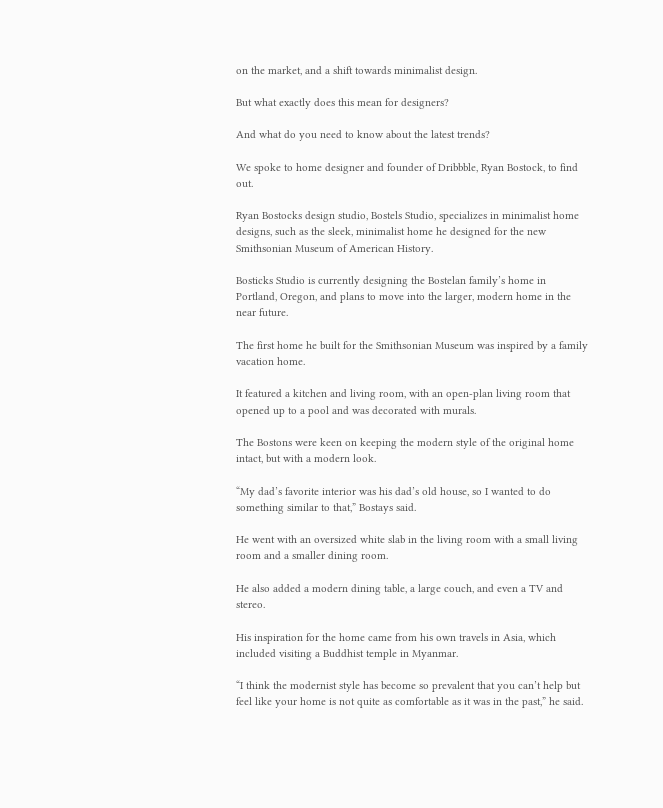on the market, and a shift towards minimalist design.

But what exactly does this mean for designers?

And what do you need to know about the latest trends?

We spoke to home designer and founder of Dribbble, Ryan Bostock, to find out.

Ryan Bostocks design studio, Bostels Studio, specializes in minimalist home designs, such as the sleek, minimalist home he designed for the new Smithsonian Museum of American History.

Bosticks Studio is currently designing the Bostelan family’s home in Portland, Oregon, and plans to move into the larger, modern home in the near future.

The first home he built for the Smithsonian Museum was inspired by a family vacation home.

It featured a kitchen and living room, with an open-plan living room that opened up to a pool and was decorated with murals.

The Bostons were keen on keeping the modern style of the original home intact, but with a modern look.

“My dad’s favorite interior was his dad’s old house, so I wanted to do something similar to that,” Bostays said.

He went with an oversized white slab in the living room with a small living room and a smaller dining room.

He also added a modern dining table, a large couch, and even a TV and stereo.

His inspiration for the home came from his own travels in Asia, which included visiting a Buddhist temple in Myanmar.

“I think the modernist style has become so prevalent that you can’t help but feel like your home is not quite as comfortable as it was in the past,” he said.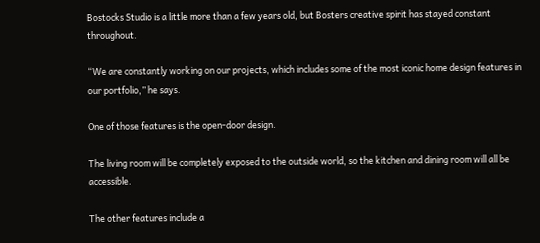Bostocks Studio is a little more than a few years old, but Bosters creative spirit has stayed constant throughout.

“We are constantly working on our projects, which includes some of the most iconic home design features in our portfolio,” he says.

One of those features is the open-door design.

The living room will be completely exposed to the outside world, so the kitchen and dining room will all be accessible.

The other features include a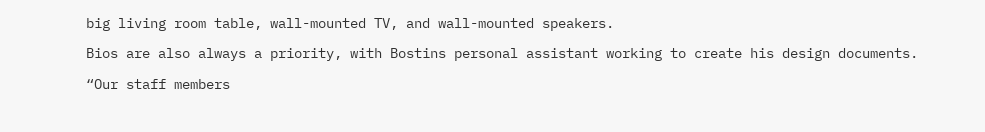big living room table, wall-mounted TV, and wall-mounted speakers.

Bios are also always a priority, with Bostins personal assistant working to create his design documents.

“Our staff members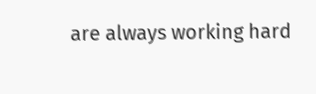are always working hard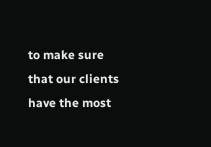to make sure that our clients have the most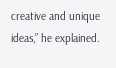creative and unique ideas,” he explained.